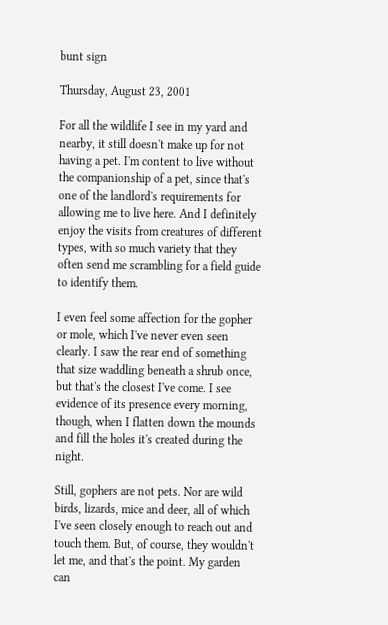bunt sign

Thursday, August 23, 2001

For all the wildlife I see in my yard and nearby, it still doesn't make up for not having a pet. I'm content to live without the companionship of a pet, since that's one of the landlord's requirements for allowing me to live here. And I definitely enjoy the visits from creatures of different types, with so much variety that they often send me scrambling for a field guide to identify them.

I even feel some affection for the gopher or mole, which I've never even seen clearly. I saw the rear end of something that size waddling beneath a shrub once, but that's the closest I've come. I see evidence of its presence every morning, though, when I flatten down the mounds and fill the holes it's created during the night.

Still, gophers are not pets. Nor are wild birds, lizards, mice and deer, all of which I've seen closely enough to reach out and touch them. But, of course, they wouldn't let me, and that's the point. My garden can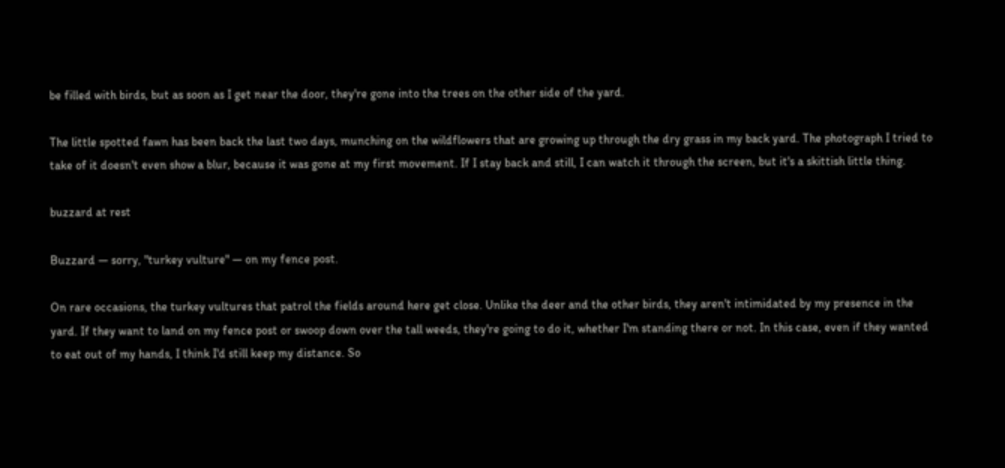be filled with birds, but as soon as I get near the door, they're gone into the trees on the other side of the yard.

The little spotted fawn has been back the last two days, munching on the wildflowers that are growing up through the dry grass in my back yard. The photograph I tried to take of it doesn't even show a blur, because it was gone at my first movement. If I stay back and still, I can watch it through the screen, but it's a skittish little thing.

buzzard at rest

Buzzard — sorry, "turkey vulture" — on my fence post.

On rare occasions, the turkey vultures that patrol the fields around here get close. Unlike the deer and the other birds, they aren't intimidated by my presence in the yard. If they want to land on my fence post or swoop down over the tall weeds, they're going to do it, whether I'm standing there or not. In this case, even if they wanted to eat out of my hands, I think I'd still keep my distance. So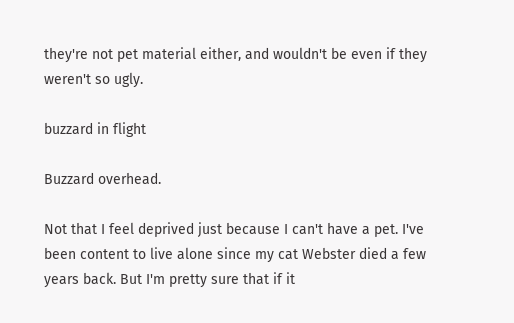they're not pet material either, and wouldn't be even if they weren't so ugly.

buzzard in flight

Buzzard overhead.

Not that I feel deprived just because I can't have a pet. I've been content to live alone since my cat Webster died a few years back. But I'm pretty sure that if it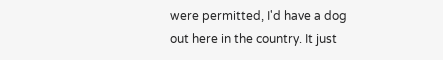were permitted, I'd have a dog out here in the country. It just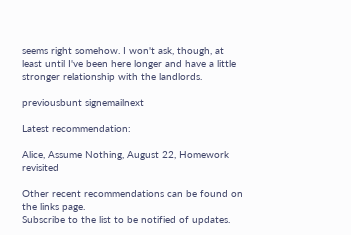seems right somehow. I won't ask, though, at least until I've been here longer and have a little stronger relationship with the landlords.

previousbunt signemailnext

Latest recommendation:

Alice, Assume Nothing, August 22, Homework revisited

Other recent recommendations can be found on the links page.
Subscribe to the list to be notified of updates.